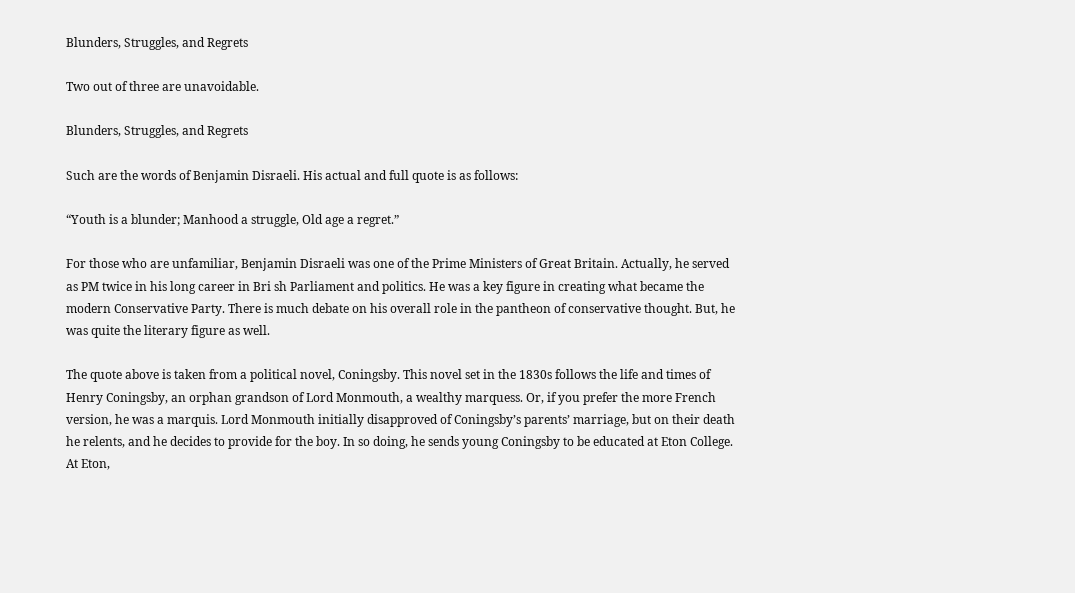Blunders, Struggles, and Regrets

Two out of three are unavoidable.

Blunders, Struggles, and Regrets

Such are the words of Benjamin Disraeli. His actual and full quote is as follows:

“Youth is a blunder; Manhood a struggle, Old age a regret.”

For those who are unfamiliar, Benjamin Disraeli was one of the Prime Ministers of Great Britain. Actually, he served as PM twice in his long career in Bri sh Parliament and politics. He was a key figure in creating what became the modern Conservative Party. There is much debate on his overall role in the pantheon of conservative thought. But, he was quite the literary figure as well.

The quote above is taken from a political novel, Coningsby. This novel set in the 1830s follows the life and times of Henry Coningsby, an orphan grandson of Lord Monmouth, a wealthy marquess. Or, if you prefer the more French version, he was a marquis. Lord Monmouth initially disapproved of Coningsby’s parents’ marriage, but on their death he relents, and he decides to provide for the boy. In so doing, he sends young Coningsby to be educated at Eton College. At Eton,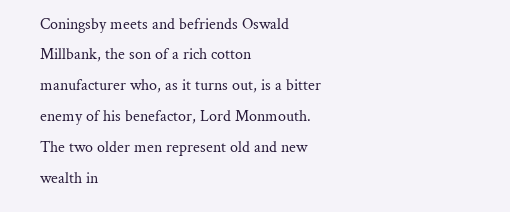Coningsby meets and befriends Oswald Millbank, the son of a rich cotton manufacturer who, as it turns out, is a bitter enemy of his benefactor, Lord Monmouth. The two older men represent old and new wealth in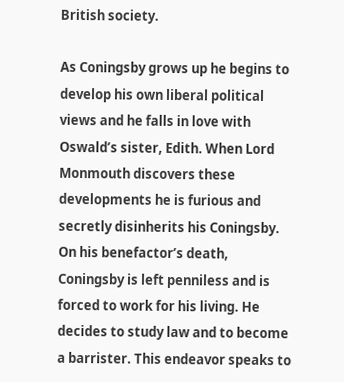British society.

As Coningsby grows up he begins to develop his own liberal political views and he falls in love with Oswald’s sister, Edith. When Lord Monmouth discovers these developments he is furious and secretly disinherits his Coningsby. On his benefactor’s death, Coningsby is left penniless and is forced to work for his living. He decides to study law and to become a barrister. This endeavor speaks to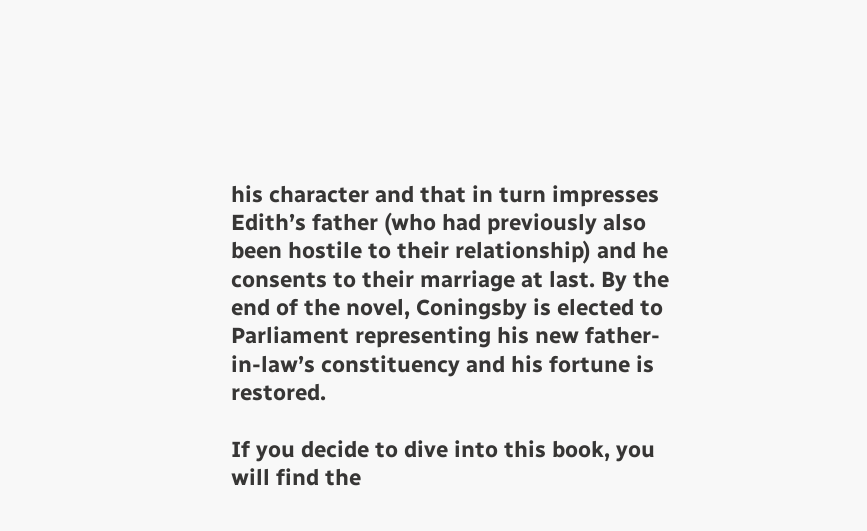his character and that in turn impresses Edith’s father (who had previously also been hostile to their relationship) and he consents to their marriage at last. By the end of the novel, Coningsby is elected to Parliament representing his new father-in-law’s constituency and his fortune is restored.

If you decide to dive into this book, you will find the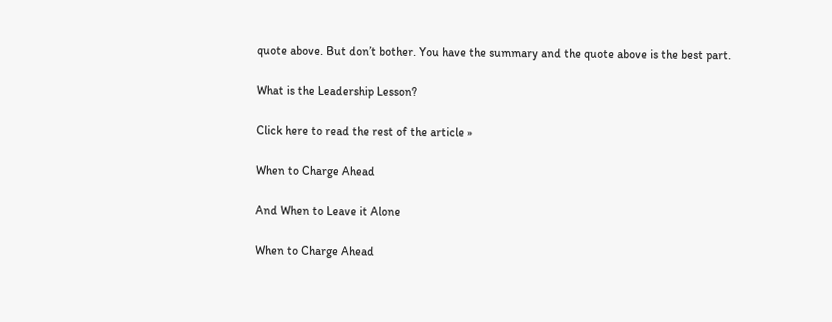quote above. But don’t bother. You have the summary and the quote above is the best part.

What is the Leadership Lesson?

Click here to read the rest of the article »

When to Charge Ahead

And When to Leave it Alone

When to Charge Ahead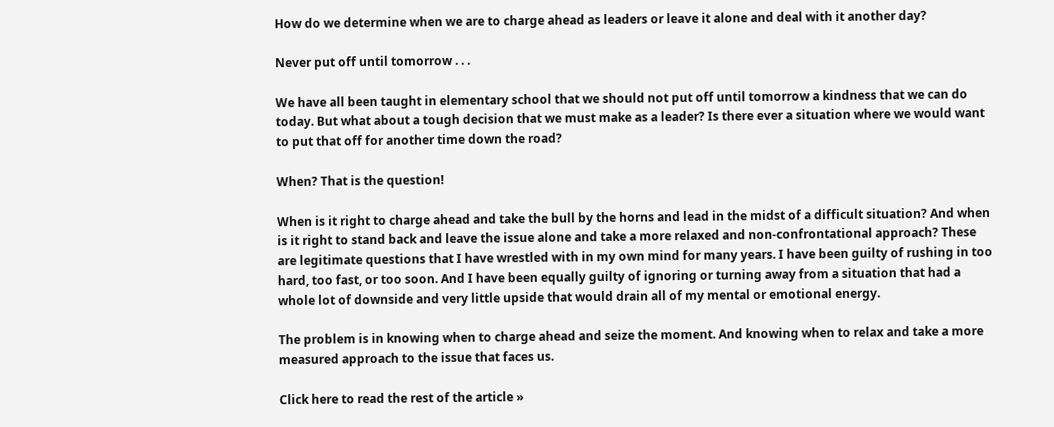How do we determine when we are to charge ahead as leaders or leave it alone and deal with it another day?

Never put off until tomorrow . . .

We have all been taught in elementary school that we should not put off until tomorrow a kindness that we can do today. But what about a tough decision that we must make as a leader? Is there ever a situation where we would want to put that off for another time down the road?

When? That is the question!

When is it right to charge ahead and take the bull by the horns and lead in the midst of a difficult situation? And when is it right to stand back and leave the issue alone and take a more relaxed and non-confrontational approach? These are legitimate questions that I have wrestled with in my own mind for many years. I have been guilty of rushing in too hard, too fast, or too soon. And I have been equally guilty of ignoring or turning away from a situation that had a whole lot of downside and very little upside that would drain all of my mental or emotional energy.

The problem is in knowing when to charge ahead and seize the moment. And knowing when to relax and take a more measured approach to the issue that faces us.

Click here to read the rest of the article »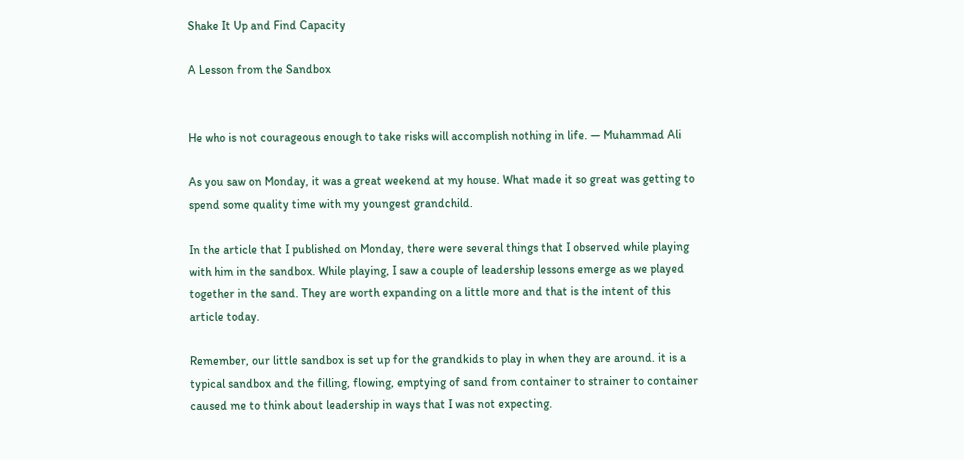Shake It Up and Find Capacity

A Lesson from the Sandbox


He who is not courageous enough to take risks will accomplish nothing in life. — Muhammad Ali

As you saw on Monday, it was a great weekend at my house. What made it so great was getting to spend some quality time with my youngest grandchild.

In the article that I published on Monday, there were several things that I observed while playing with him in the sandbox. While playing, I saw a couple of leadership lessons emerge as we played together in the sand. They are worth expanding on a little more and that is the intent of this article today.

Remember, our little sandbox is set up for the grandkids to play in when they are around. it is a typical sandbox and the filling, flowing, emptying of sand from container to strainer to container caused me to think about leadership in ways that I was not expecting.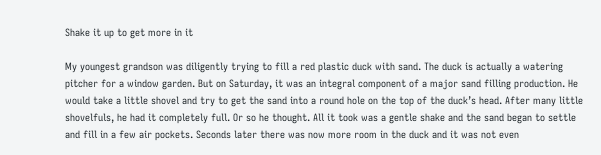Shake it up to get more in it

My youngest grandson was diligently trying to fill a red plastic duck with sand. The duck is actually a watering pitcher for a window garden. But on Saturday, it was an integral component of a major sand filling production. He would take a little shovel and try to get the sand into a round hole on the top of the duck’s head. After many little shovelfuls, he had it completely full. Or so he thought. All it took was a gentle shake and the sand began to settle and fill in a few air pockets. Seconds later there was now more room in the duck and it was not even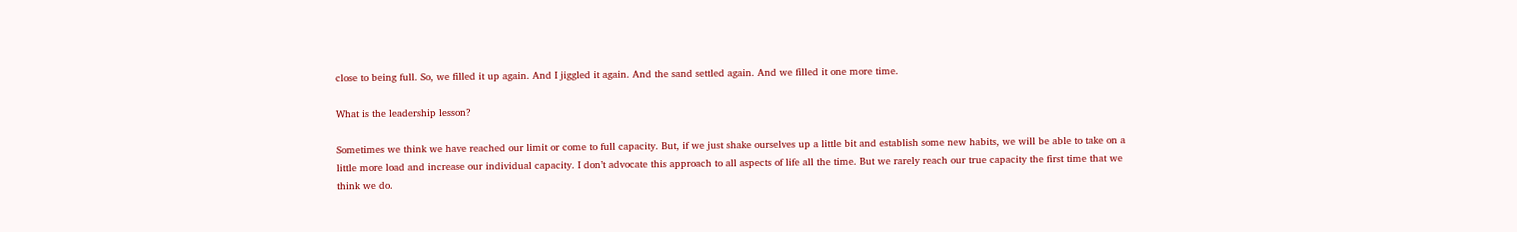close to being full. So, we filled it up again. And I jiggled it again. And the sand settled again. And we filled it one more time.

What is the leadership lesson?

Sometimes we think we have reached our limit or come to full capacity. But, if we just shake ourselves up a little bit and establish some new habits, we will be able to take on a little more load and increase our individual capacity. I don’t advocate this approach to all aspects of life all the time. But we rarely reach our true capacity the first time that we think we do.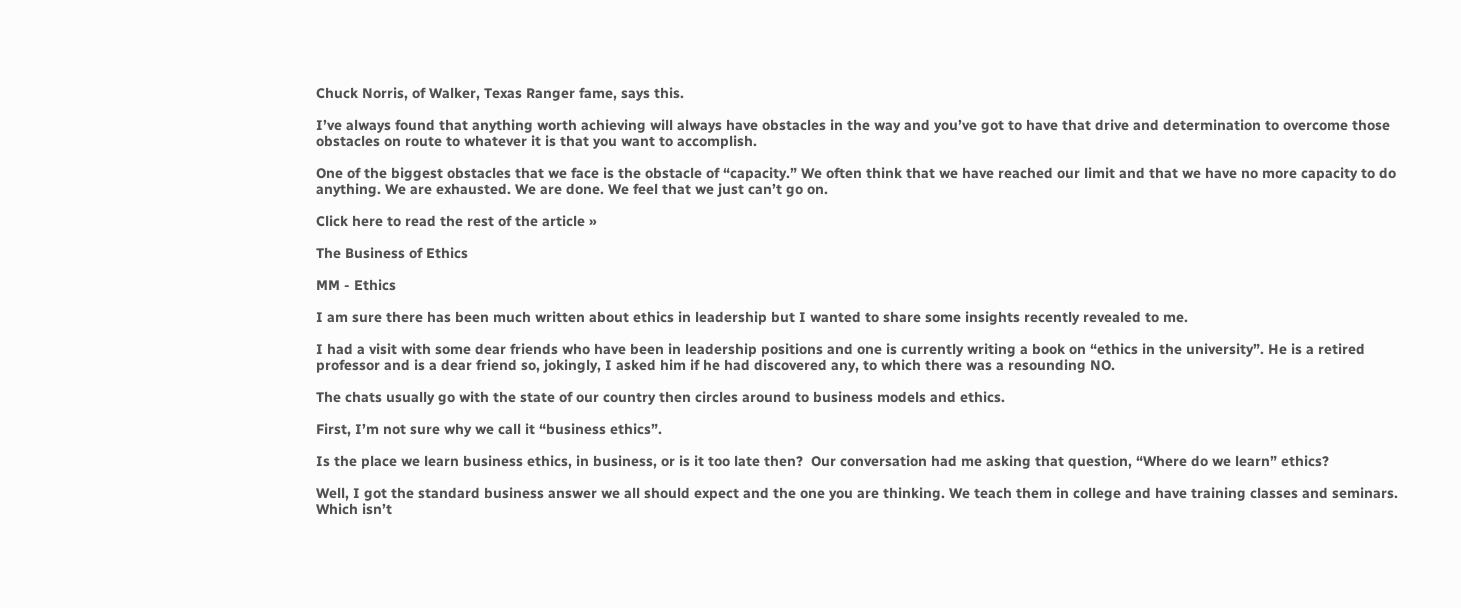Chuck Norris, of Walker, Texas Ranger fame, says this.

I’ve always found that anything worth achieving will always have obstacles in the way and you’ve got to have that drive and determination to overcome those obstacles on route to whatever it is that you want to accomplish.

One of the biggest obstacles that we face is the obstacle of “capacity.” We often think that we have reached our limit and that we have no more capacity to do anything. We are exhausted. We are done. We feel that we just can’t go on.

Click here to read the rest of the article »

The Business of Ethics

MM - Ethics

I am sure there has been much written about ethics in leadership but I wanted to share some insights recently revealed to me.

I had a visit with some dear friends who have been in leadership positions and one is currently writing a book on “ethics in the university”. He is a retired professor and is a dear friend so, jokingly, I asked him if he had discovered any, to which there was a resounding NO.

The chats usually go with the state of our country then circles around to business models and ethics.

First, I’m not sure why we call it “business ethics”.

Is the place we learn business ethics, in business, or is it too late then?  Our conversation had me asking that question, “Where do we learn” ethics?

Well, I got the standard business answer we all should expect and the one you are thinking. We teach them in college and have training classes and seminars. Which isn’t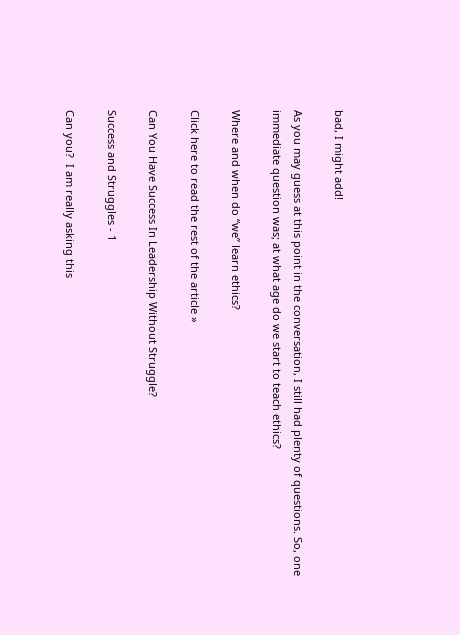bad, I might add!

As you may guess at this point in the conversation, I still had plenty of questions. So, one immediate question was; at what age do we start to teach ethics?

Where and when do “we” learn ethics?

Click here to read the rest of the article »

Can You Have Success In Leadership Without Struggle?

Success and Struggles - 1

Can you?  I am really asking this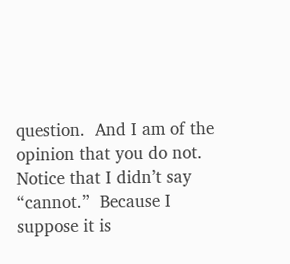question.  And I am of the opinion that you do not.  Notice that I didn’t say “cannot.”  Because I suppose it is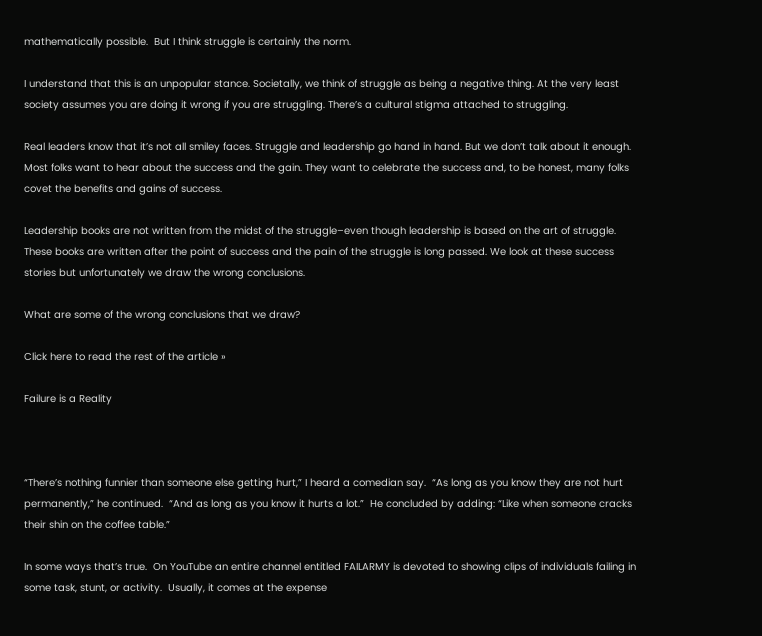mathematically possible.  But I think struggle is certainly the norm.

I understand that this is an unpopular stance. Societally, we think of struggle as being a negative thing. At the very least society assumes you are doing it wrong if you are struggling. There’s a cultural stigma attached to struggling.

Real leaders know that it’s not all smiley faces. Struggle and leadership go hand in hand. But we don’t talk about it enough. Most folks want to hear about the success and the gain. They want to celebrate the success and, to be honest, many folks covet the benefits and gains of success.

Leadership books are not written from the midst of the struggle–even though leadership is based on the art of struggle. These books are written after the point of success and the pain of the struggle is long passed. We look at these success stories but unfortunately we draw the wrong conclusions.

What are some of the wrong conclusions that we draw?

Click here to read the rest of the article »

Failure is a Reality



“There’s nothing funnier than someone else getting hurt,” I heard a comedian say.  “As long as you know they are not hurt permanently,” he continued.  “And as long as you know it hurts a lot.”  He concluded by adding: “Like when someone cracks their shin on the coffee table.”

In some ways that’s true.  On YouTube an entire channel entitled FAILARMY is devoted to showing clips of individuals failing in some task, stunt, or activity.  Usually, it comes at the expense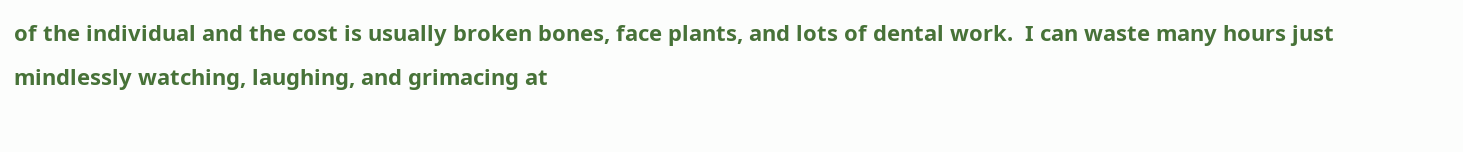of the individual and the cost is usually broken bones, face plants, and lots of dental work.  I can waste many hours just mindlessly watching, laughing, and grimacing at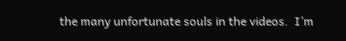the many unfortunate souls in the videos.  I’m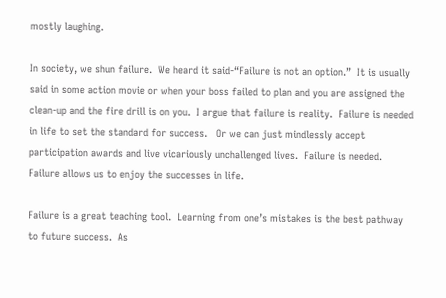mostly laughing.

In society, we shun failure.  We heard it said-“Failure is not an option.”  It is usually said in some action movie or when your boss failed to plan and you are assigned the clean-up and the fire drill is on you.  I argue that failure is reality.  Failure is needed in life to set the standard for success.   Or we can just mindlessly accept participation awards and live vicariously unchallenged lives.  Failure is needed.  Failure allows us to enjoy the successes in life.

Failure is a great teaching tool.  Learning from one’s mistakes is the best pathway to future success.  As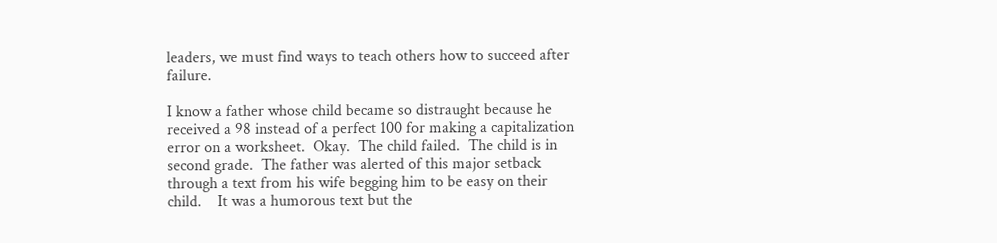leaders, we must find ways to teach others how to succeed after failure.

I know a father whose child became so distraught because he received a 98 instead of a perfect 100 for making a capitalization error on a worksheet.  Okay.  The child failed.  The child is in second grade.  The father was alerted of this major setback through a text from his wife begging him to be easy on their child.    It was a humorous text but the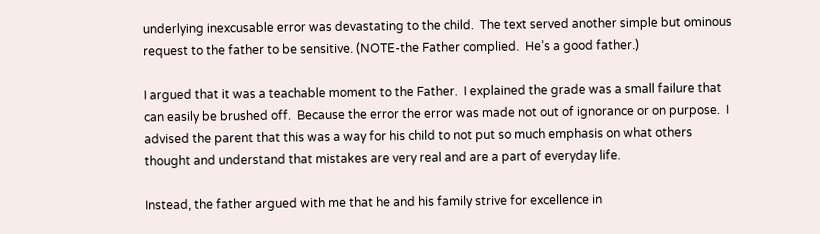underlying inexcusable error was devastating to the child.  The text served another simple but ominous request to the father to be sensitive. (NOTE-the Father complied.  He’s a good father.)

I argued that it was a teachable moment to the Father.  I explained the grade was a small failure that can easily be brushed off.  Because the error the error was made not out of ignorance or on purpose.  I advised the parent that this was a way for his child to not put so much emphasis on what others thought and understand that mistakes are very real and are a part of everyday life.

Instead, the father argued with me that he and his family strive for excellence in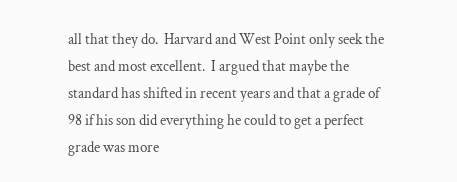all that they do.  Harvard and West Point only seek the best and most excellent.  I argued that maybe the standard has shifted in recent years and that a grade of 98 if his son did everything he could to get a perfect grade was more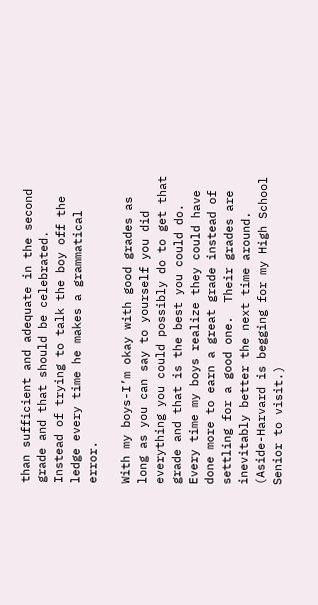than sufficient and adequate in the second grade and that should be celebrated.  Instead of trying to talk the boy off the ledge every time he makes a grammatical error.

With my boys-I’m okay with good grades as long as you can say to yourself you did everything you could possibly do to get that grade and that is the best you could do.  Every time my boys realize they could have done more to earn a great grade instead of settling for a good one.  Their grades are inevitably better the next time around.  (Aside-Harvard is begging for my High School Senior to visit.)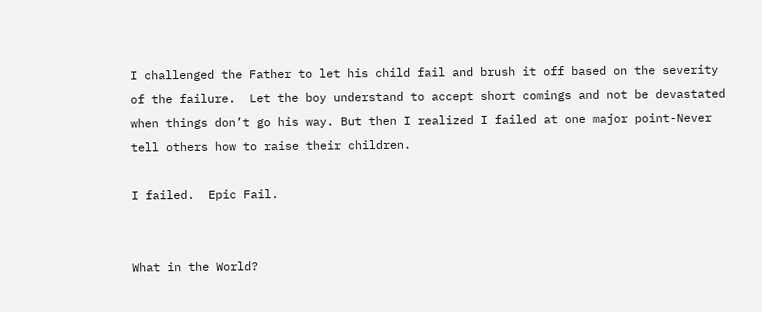I challenged the Father to let his child fail and brush it off based on the severity of the failure.  Let the boy understand to accept short comings and not be devastated when things don’t go his way. But then I realized I failed at one major point-Never tell others how to raise their children.

I failed.  Epic Fail.


What in the World?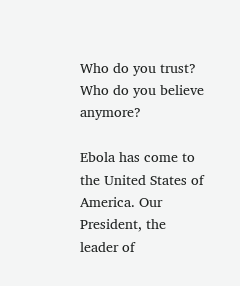Who do you trust?  Who do you believe anymore?

Ebola has come to the United States of America. Our President, the leader of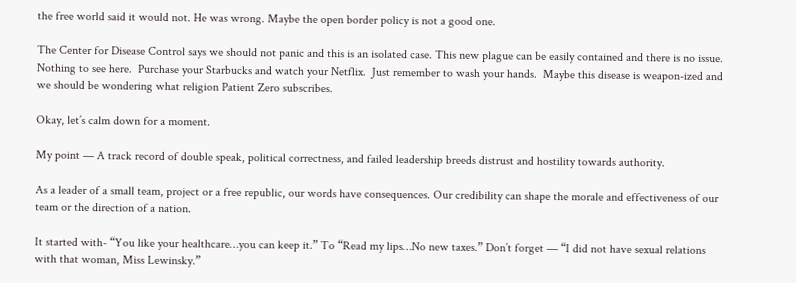the free world said it would not. He was wrong. Maybe the open border policy is not a good one.

The Center for Disease Control says we should not panic and this is an isolated case. This new plague can be easily contained and there is no issue. Nothing to see here.  Purchase your Starbucks and watch your Netflix.  Just remember to wash your hands.  Maybe this disease is weapon-ized and we should be wondering what religion Patient Zero subscribes.

Okay, let’s calm down for a moment.

My point — A track record of double speak, political correctness, and failed leadership breeds distrust and hostility towards authority.

As a leader of a small team, project or a free republic, our words have consequences. Our credibility can shape the morale and effectiveness of our team or the direction of a nation.

It started with- “You like your healthcare…you can keep it.” To “Read my lips…No new taxes.” Don’t forget — “I did not have sexual relations with that woman, Miss Lewinsky.”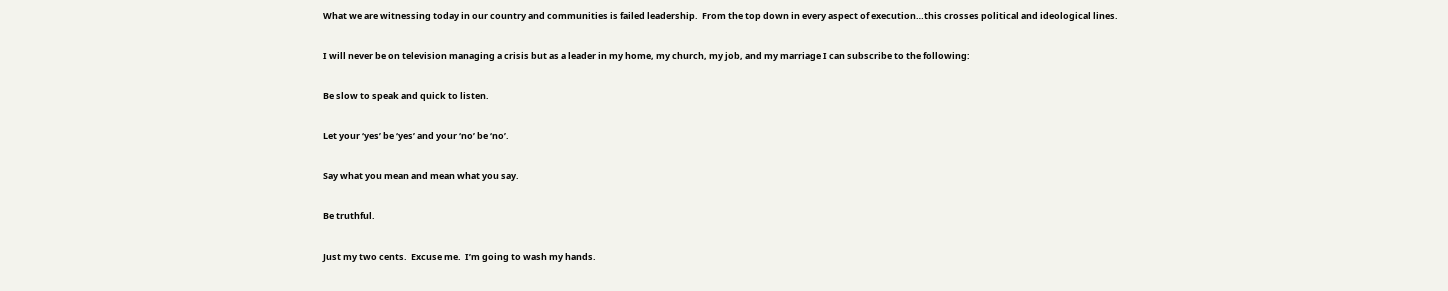What we are witnessing today in our country and communities is failed leadership.  From the top down in every aspect of execution…this crosses political and ideological lines.

I will never be on television managing a crisis but as a leader in my home, my church, my job, and my marriage I can subscribe to the following:

Be slow to speak and quick to listen.

Let your ‘yes’ be ‘yes’ and your ‘no’ be ‘no’.

Say what you mean and mean what you say.

Be truthful.

Just my two cents.  Excuse me.  I’m going to wash my hands.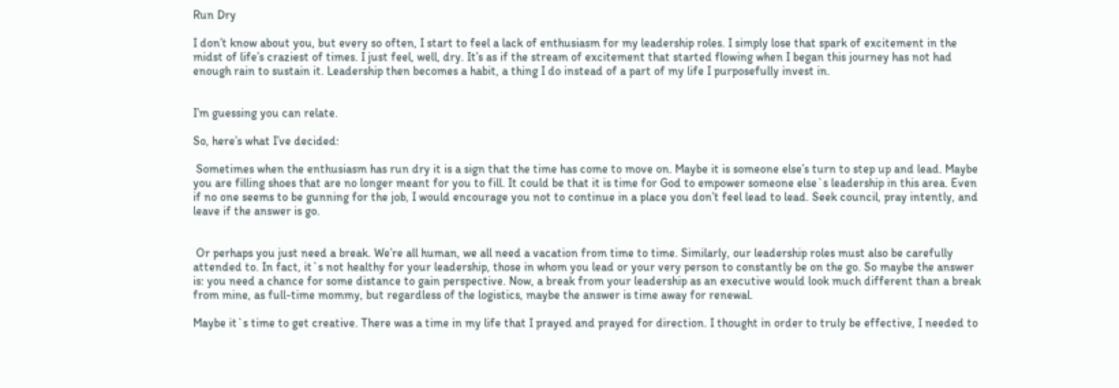Run Dry

I don’t know about you, but every so often, I start to feel a lack of enthusiasm for my leadership roles. I simply lose that spark of excitement in the midst of life’s craziest of times. I just feel, well, dry. It’s as if the stream of excitement that started flowing when I began this journey has not had enough rain to sustain it. Leadership then becomes a habit, a thing I do instead of a part of my life I purposefully invest in.


I’m guessing you can relate.

So, here’s what I’ve decided:

 Sometimes when the enthusiasm has run dry it is a sign that the time has come to move on. Maybe it is someone else’s turn to step up and lead. Maybe you are filling shoes that are no longer meant for you to fill. It could be that it is time for God to empower someone else`s leadership in this area. Even if no one seems to be gunning for the job, I would encourage you not to continue in a place you don’t feel lead to lead. Seek council, pray intently, and leave if the answer is go.


 Or perhaps you just need a break. We’re all human, we all need a vacation from time to time. Similarly, our leadership roles must also be carefully attended to. In fact, it`s not healthy for your leadership, those in whom you lead or your very person to constantly be on the go. So maybe the answer is: you need a chance for some distance to gain perspective. Now, a break from your leadership as an executive would look much different than a break from mine, as full-time mommy, but regardless of the logistics, maybe the answer is time away for renewal.

Maybe it`s time to get creative. There was a time in my life that I prayed and prayed for direction. I thought in order to truly be effective, I needed to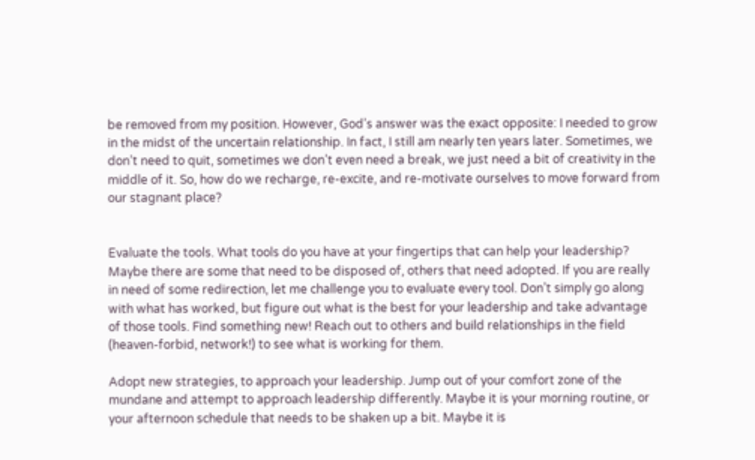be removed from my position. However, God’s answer was the exact opposite: I needed to grow in the midst of the uncertain relationship. In fact, I still am nearly ten years later. Sometimes, we don’t need to quit, sometimes we don’t even need a break, we just need a bit of creativity in the middle of it. So, how do we recharge, re-excite, and re-motivate ourselves to move forward from our stagnant place?


Evaluate the tools. What tools do you have at your fingertips that can help your leadership? Maybe there are some that need to be disposed of, others that need adopted. If you are really in need of some redirection, let me challenge you to evaluate every tool. Don’t simply go along with what has worked, but figure out what is the best for your leadership and take advantage of those tools. Find something new! Reach out to others and build relationships in the field (heaven-forbid, network!) to see what is working for them.

Adopt new strategies, to approach your leadership. Jump out of your comfort zone of the mundane and attempt to approach leadership differently. Maybe it is your morning routine, or your afternoon schedule that needs to be shaken up a bit. Maybe it is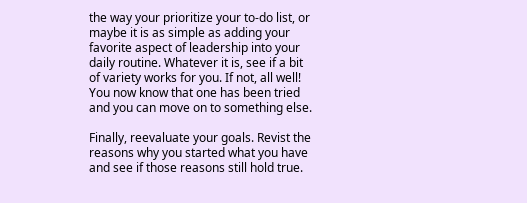the way your prioritize your to-do list, or maybe it is as simple as adding your favorite aspect of leadership into your daily routine. Whatever it is, see if a bit of variety works for you. If not, all well! You now know that one has been tried and you can move on to something else.

Finally, reevaluate your goals. Revist the reasons why you started what you have and see if those reasons still hold true.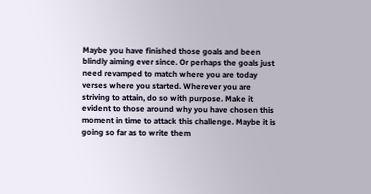Maybe you have finished those goals and been blindly aiming ever since. Or perhaps the goals just need revamped to match where you are today verses where you started. Wherever you are striving to attain, do so with purpose. Make it evident to those around why you have chosen this moment in time to attack this challenge. Maybe it is going so far as to write them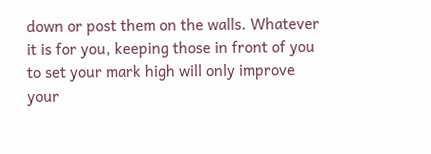down or post them on the walls. Whatever it is for you, keeping those in front of you to set your mark high will only improve your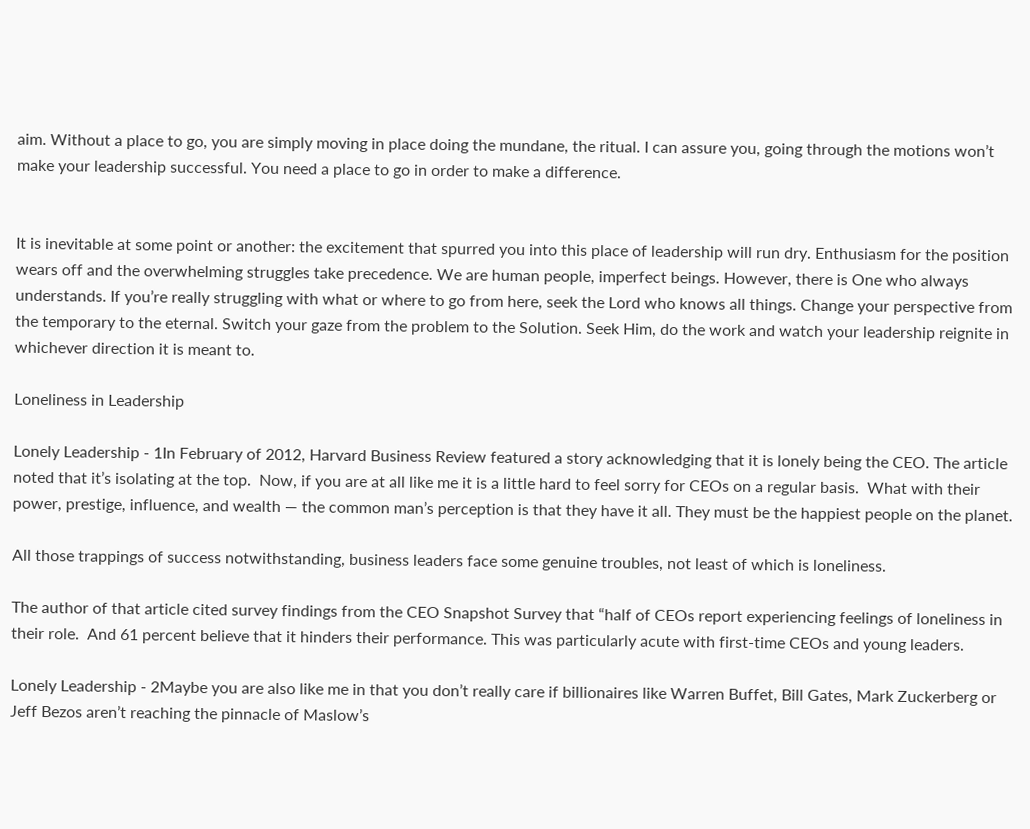aim. Without a place to go, you are simply moving in place doing the mundane, the ritual. I can assure you, going through the motions won’t make your leadership successful. You need a place to go in order to make a difference.


It is inevitable at some point or another: the excitement that spurred you into this place of leadership will run dry. Enthusiasm for the position wears off and the overwhelming struggles take precedence. We are human people, imperfect beings. However, there is One who always understands. If you’re really struggling with what or where to go from here, seek the Lord who knows all things. Change your perspective from the temporary to the eternal. Switch your gaze from the problem to the Solution. Seek Him, do the work and watch your leadership reignite in whichever direction it is meant to.

Loneliness in Leadership

Lonely Leadership - 1In February of 2012, Harvard Business Review featured a story acknowledging that it is lonely being the CEO. The article noted that it’s isolating at the top.  Now, if you are at all like me it is a little hard to feel sorry for CEOs on a regular basis.  What with their power, prestige, influence, and wealth — the common man’s perception is that they have it all. They must be the happiest people on the planet.

All those trappings of success notwithstanding, business leaders face some genuine troubles, not least of which is loneliness.

The author of that article cited survey findings from the CEO Snapshot Survey that “half of CEOs report experiencing feelings of loneliness in their role.  And 61 percent believe that it hinders their performance. This was particularly acute with first-time CEOs and young leaders.

Lonely Leadership - 2Maybe you are also like me in that you don’t really care if billionaires like Warren Buffet, Bill Gates, Mark Zuckerberg or Jeff Bezos aren’t reaching the pinnacle of Maslow’s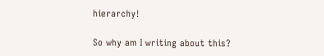hierarchy!

So why am I writing about this?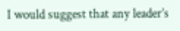I would suggest that any leader’s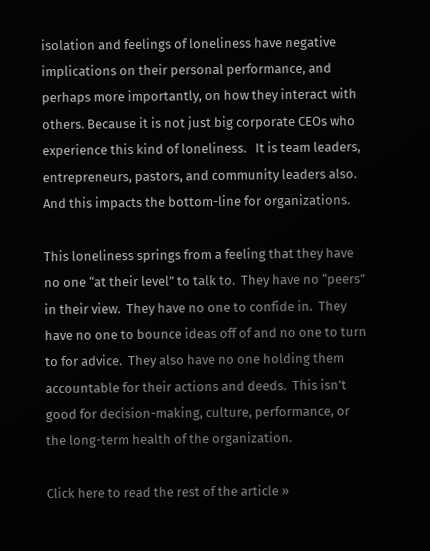isolation and feelings of loneliness have negative implications on their personal performance, and perhaps more importantly, on how they interact with others. Because it is not just big corporate CEOs who experience this kind of loneliness.   It is team leaders, entrepreneurs, pastors, and community leaders also. And this impacts the bottom-line for organizations.

This loneliness springs from a feeling that they have no one “at their level” to talk to.  They have no “peers” in their view.  They have no one to confide in.  They have no one to bounce ideas off of and no one to turn to for advice.  They also have no one holding them accountable for their actions and deeds.  This isn’t good for decision-making, culture, performance, or the long-term health of the organization.

Click here to read the rest of the article »